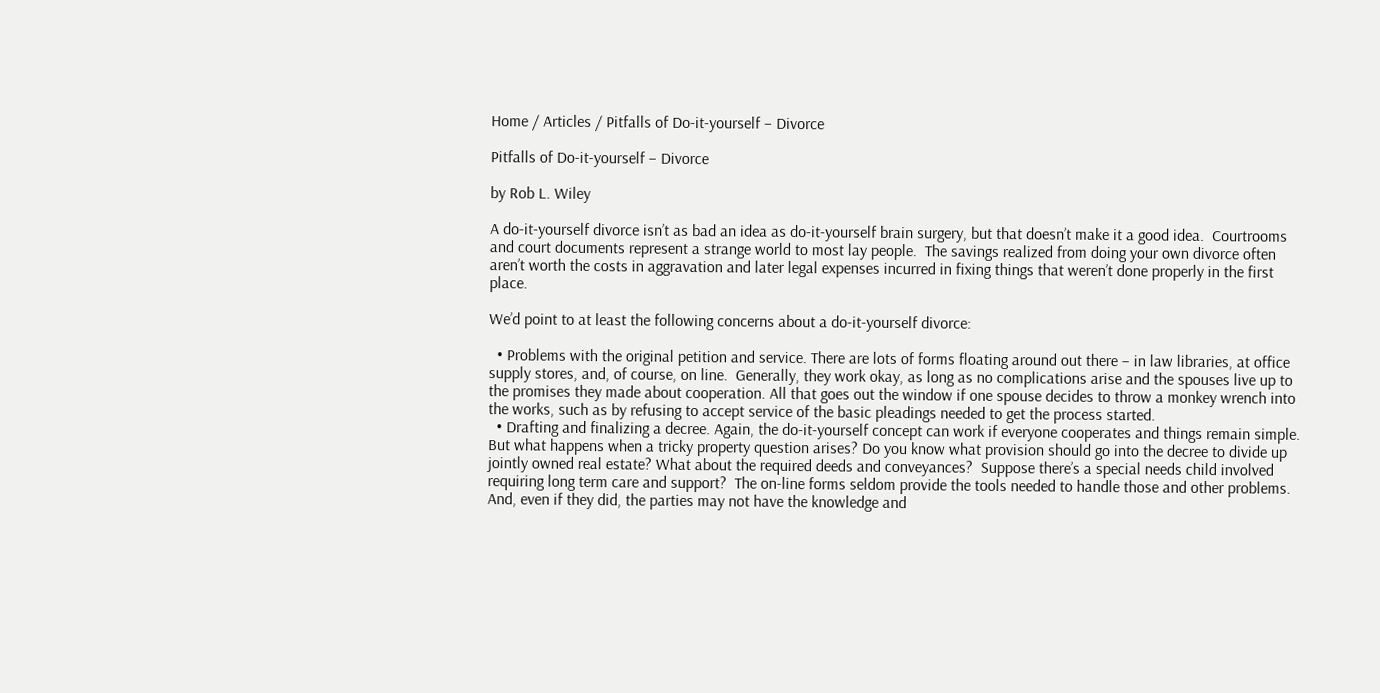Home / Articles / Pitfalls of Do-it-yourself – Divorce

Pitfalls of Do-it-yourself – Divorce

by Rob L. Wiley

A do-it-yourself divorce isn’t as bad an idea as do-it-yourself brain surgery, but that doesn’t make it a good idea.  Courtrooms and court documents represent a strange world to most lay people.  The savings realized from doing your own divorce often aren’t worth the costs in aggravation and later legal expenses incurred in fixing things that weren’t done properly in the first place.

We’d point to at least the following concerns about a do-it-yourself divorce:

  • Problems with the original petition and service. There are lots of forms floating around out there – in law libraries, at office supply stores, and, of course, on line.  Generally, they work okay, as long as no complications arise and the spouses live up to the promises they made about cooperation. All that goes out the window if one spouse decides to throw a monkey wrench into the works, such as by refusing to accept service of the basic pleadings needed to get the process started.
  • Drafting and finalizing a decree. Again, the do-it-yourself concept can work if everyone cooperates and things remain simple.  But what happens when a tricky property question arises? Do you know what provision should go into the decree to divide up jointly owned real estate? What about the required deeds and conveyances?  Suppose there’s a special needs child involved requiring long term care and support?  The on-line forms seldom provide the tools needed to handle those and other problems. And, even if they did, the parties may not have the knowledge and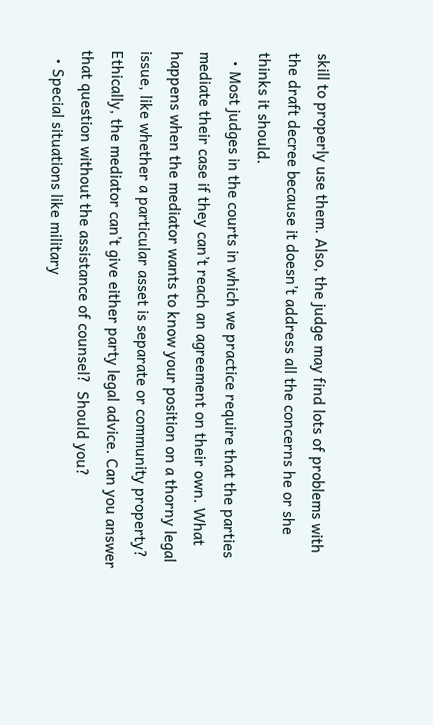skill to properly use them. Also, the judge may find lots of problems with the draft decree because it doesn’t address all the concerns he or she thinks it should.
  • Most judges in the courts in which we practice require that the parties mediate their case if they can’t reach an agreement on their own. What happens when the mediator wants to know your position on a thorny legal issue, like whether a particular asset is separate or community property?  Ethically, the mediator can’t give either party legal advice. Can you answer that question without the assistance of counsel?  Should you?
  • Special situations like military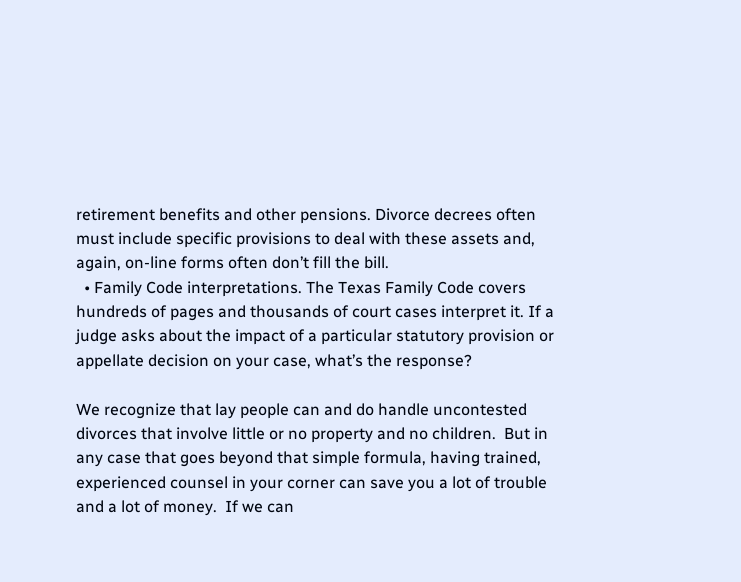retirement benefits and other pensions. Divorce decrees often must include specific provisions to deal with these assets and, again, on-line forms often don’t fill the bill.
  • Family Code interpretations. The Texas Family Code covers hundreds of pages and thousands of court cases interpret it. If a judge asks about the impact of a particular statutory provision or appellate decision on your case, what’s the response?

We recognize that lay people can and do handle uncontested divorces that involve little or no property and no children.  But in any case that goes beyond that simple formula, having trained, experienced counsel in your corner can save you a lot of trouble and a lot of money.  If we can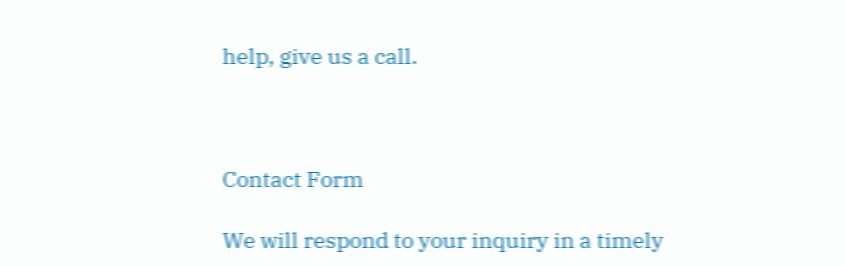help, give us a call.



Contact Form

We will respond to your inquiry in a timely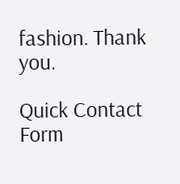fashion. Thank you.

Quick Contact Form